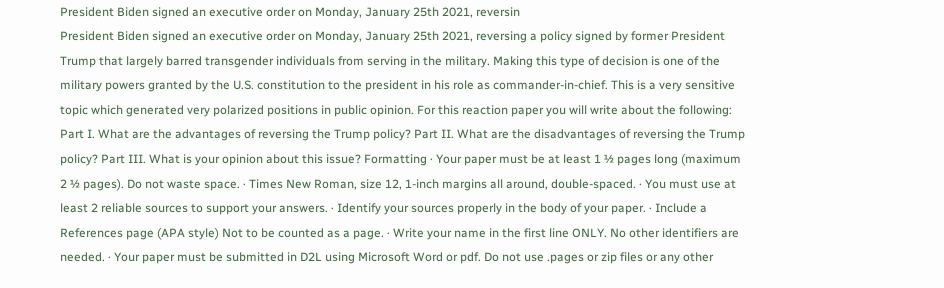President Biden signed an executive order on Monday, January 25th 2021, reversin
President Biden signed an executive order on Monday, January 25th 2021, reversing a policy signed by former President Trump that largely barred transgender individuals from serving in the military. Making this type of decision is one of the military powers granted by the U.S. constitution to the president in his role as commander-in-chief. This is a very sensitive topic which generated very polarized positions in public opinion. For this reaction paper you will write about the following: Part I. What are the advantages of reversing the Trump policy? Part II. What are the disadvantages of reversing the Trump policy? Part III. What is your opinion about this issue? Formatting · Your paper must be at least 1 ½ pages long (maximum 2 ½ pages). Do not waste space. · Times New Roman, size 12, 1-inch margins all around, double-spaced. · You must use at least 2 reliable sources to support your answers. · Identify your sources properly in the body of your paper. · Include a References page (APA style) Not to be counted as a page. · Write your name in the first line ONLY. No other identifiers are needed. · Your paper must be submitted in D2L using Microsoft Word or pdf. Do not use .pages or zip files or any other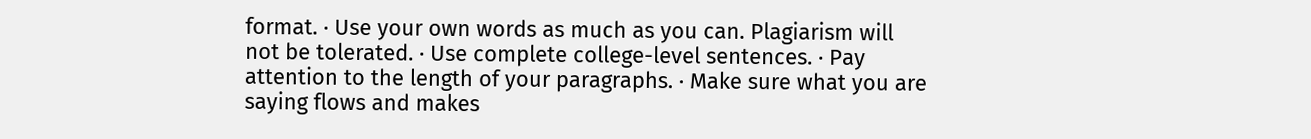format. · Use your own words as much as you can. Plagiarism will not be tolerated. · Use complete college-level sentences. · Pay attention to the length of your paragraphs. · Make sure what you are saying flows and makes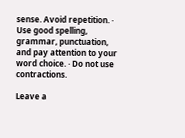sense. Avoid repetition. · Use good spelling, grammar, punctuation, and pay attention to your word choice. · Do not use contractions.

Leave a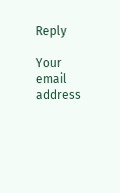Reply

Your email address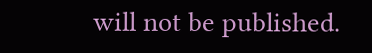will not be published.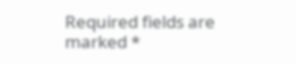Required fields are marked *